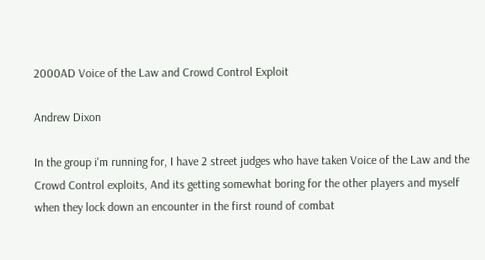2000AD Voice of the Law and Crowd Control Exploit

Andrew Dixon

In the group i'm running for, I have 2 street judges who have taken Voice of the Law and the Crowd Control exploits, And its getting somewhat boring for the other players and myself when they lock down an encounter in the first round of combat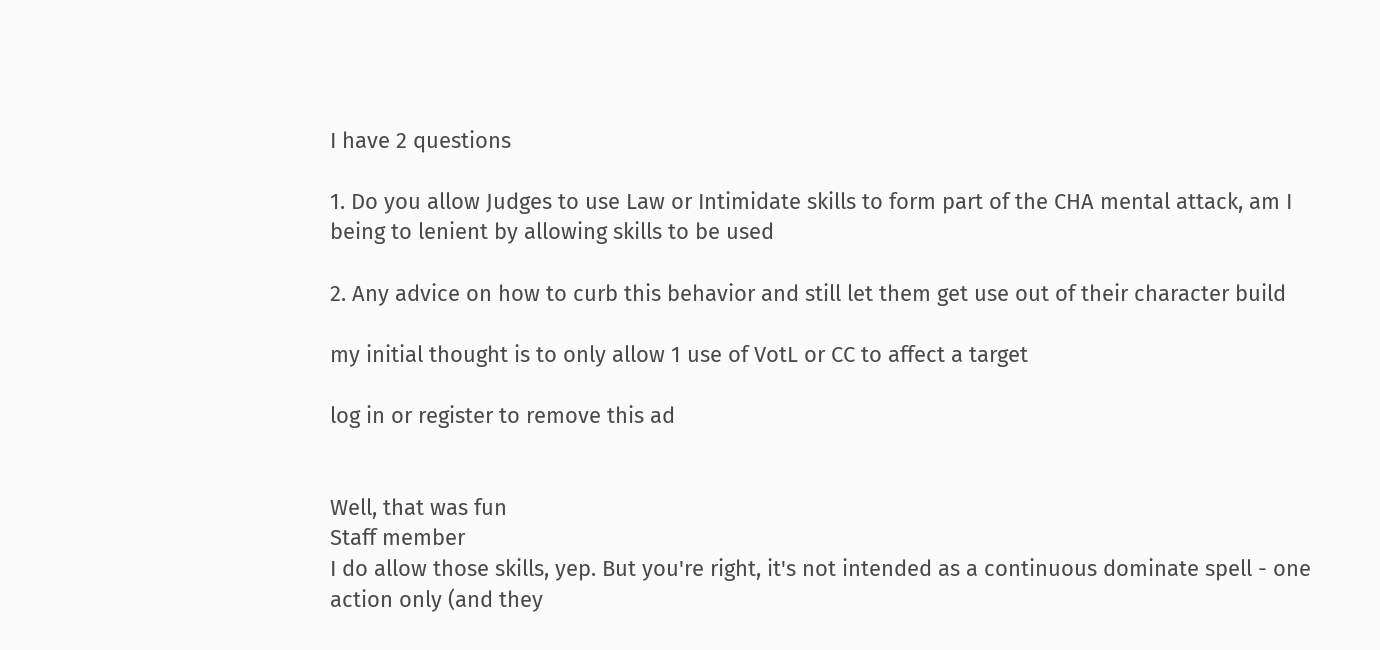I have 2 questions

1. Do you allow Judges to use Law or Intimidate skills to form part of the CHA mental attack, am I being to lenient by allowing skills to be used

2. Any advice on how to curb this behavior and still let them get use out of their character build

my initial thought is to only allow 1 use of VotL or CC to affect a target

log in or register to remove this ad


Well, that was fun
Staff member
I do allow those skills, yep. But you're right, it's not intended as a continuous dominate spell - one action only (and they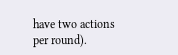have two actions per round).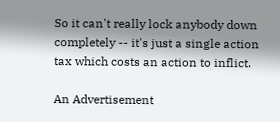So it can't really lock anybody down completely -- it's just a single action tax which costs an action to inflict.

An Advertisement